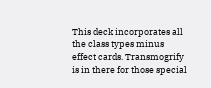This deck incorporates all the class types minus effect cards. Transmogrify is in there for those special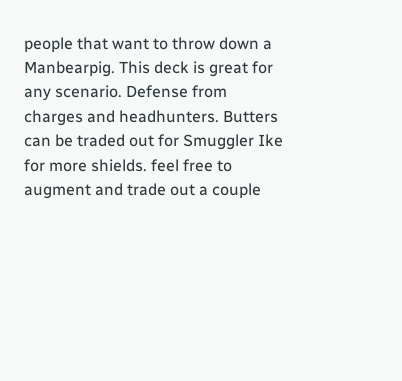people that want to throw down a Manbearpig. This deck is great for any scenario. Defense from charges and headhunters. Butters can be traded out for Smuggler Ike for more shields. feel free to augment and trade out a couple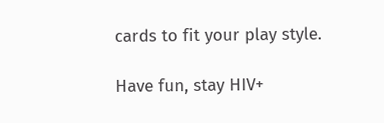cards to fit your play style.

Have fun, stay HIV+